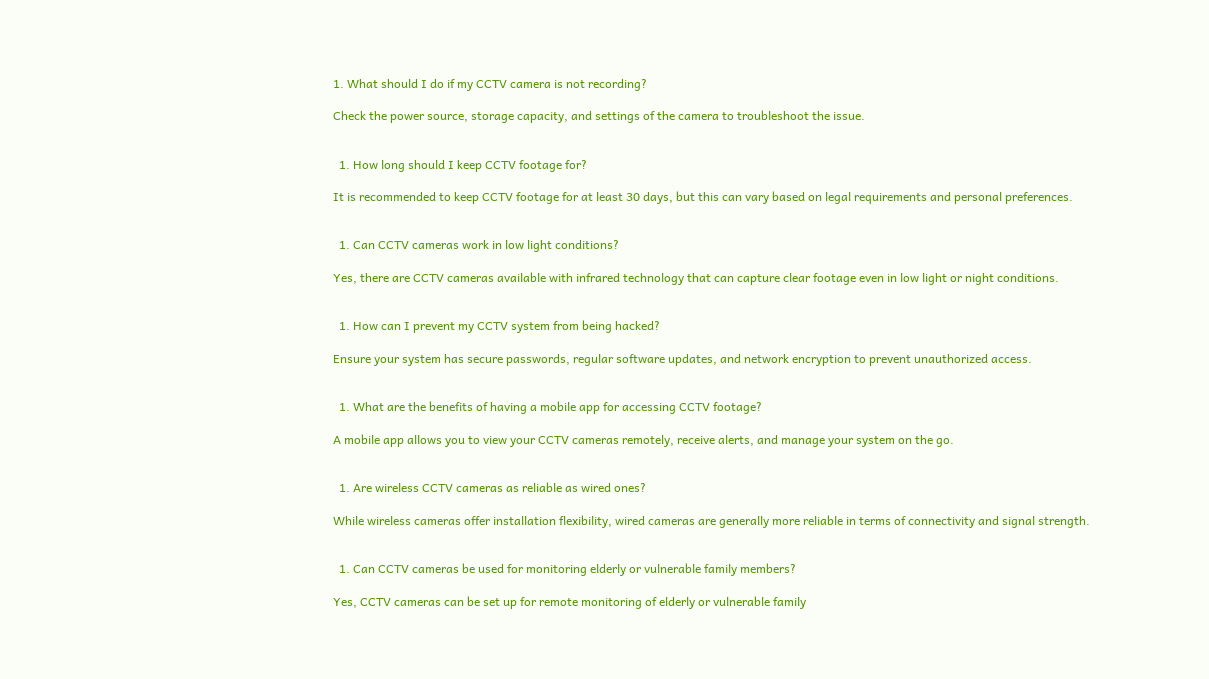1. What should I do if my CCTV camera is not recording?

Check the power source, storage capacity, and settings of the camera to troubleshoot the issue.


  1. How long should I keep CCTV footage for?

It is recommended to keep CCTV footage for at least 30 days, but this can vary based on legal requirements and personal preferences.


  1. Can CCTV cameras work in low light conditions?

Yes, there are CCTV cameras available with infrared technology that can capture clear footage even in low light or night conditions.


  1. How can I prevent my CCTV system from being hacked?

Ensure your system has secure passwords, regular software updates, and network encryption to prevent unauthorized access.


  1. What are the benefits of having a mobile app for accessing CCTV footage?

A mobile app allows you to view your CCTV cameras remotely, receive alerts, and manage your system on the go.


  1. Are wireless CCTV cameras as reliable as wired ones?

While wireless cameras offer installation flexibility, wired cameras are generally more reliable in terms of connectivity and signal strength.


  1. Can CCTV cameras be used for monitoring elderly or vulnerable family members?

Yes, CCTV cameras can be set up for remote monitoring of elderly or vulnerable family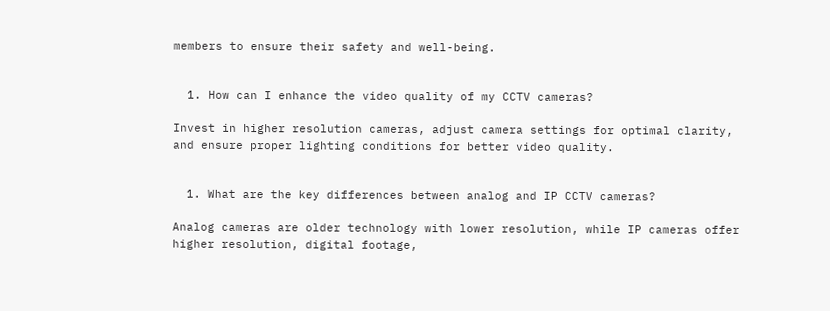members to ensure their safety and well-being.


  1. How can I enhance the video quality of my CCTV cameras?

Invest in higher resolution cameras, adjust camera settings for optimal clarity, and ensure proper lighting conditions for better video quality.


  1. What are the key differences between analog and IP CCTV cameras?

Analog cameras are older technology with lower resolution, while IP cameras offer higher resolution, digital footage,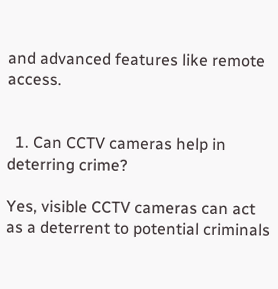and advanced features like remote access.


  1. Can CCTV cameras help in deterring crime?

Yes, visible CCTV cameras can act as a deterrent to potential criminals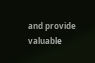and provide valuable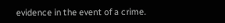evidence in the event of a crime.